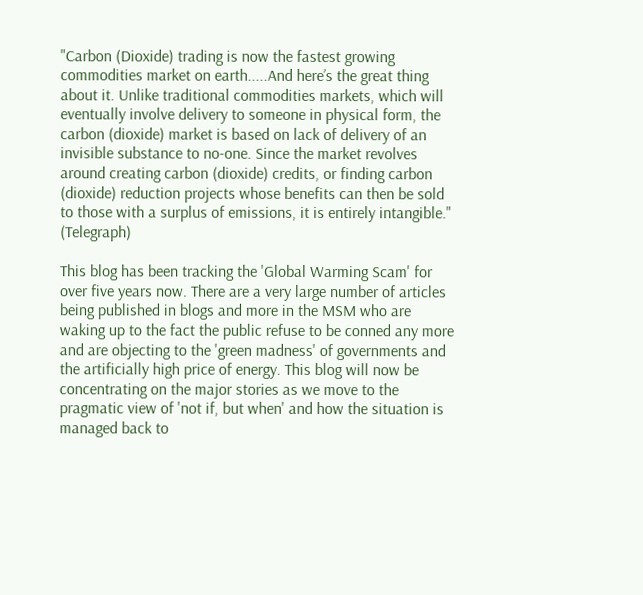"Carbon (Dioxide) trading is now the fastest growing commodities market on earth.....And here’s the great thing about it. Unlike traditional commodities markets, which will eventually involve delivery to someone in physical form, the carbon (dioxide) market is based on lack of delivery of an invisible substance to no-one. Since the market revolves around creating carbon (dioxide) credits, or finding carbon (dioxide) reduction projects whose benefits can then be sold to those with a surplus of emissions, it is entirely intangible." (Telegraph)

This blog has been tracking the 'Global Warming Scam' for over five years now. There are a very large number of articles being published in blogs and more in the MSM who are waking up to the fact the public refuse to be conned any more and are objecting to the 'green madness' of governments and the artificially high price of energy. This blog will now be concentrating on the major stories as we move to the pragmatic view of 'not if, but when' and how the situation is managed back to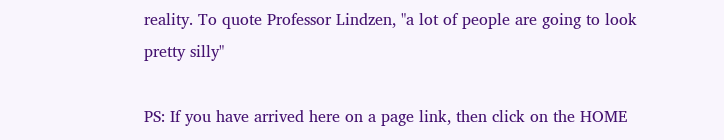reality. To quote Professor Lindzen, "a lot of people are going to look pretty silly"

PS: If you have arrived here on a page link, then click on the HOME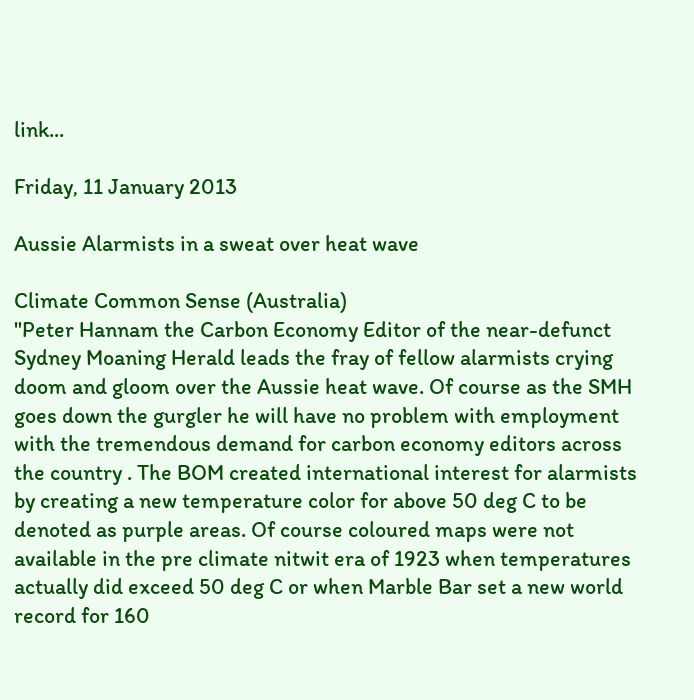link...

Friday, 11 January 2013

Aussie Alarmists in a sweat over heat wave

Climate Common Sense (Australia)
"Peter Hannam the Carbon Economy Editor of the near-defunct Sydney Moaning Herald leads the fray of fellow alarmists crying doom and gloom over the Aussie heat wave. Of course as the SMH goes down the gurgler he will have no problem with employment with the tremendous demand for carbon economy editors across the country . The BOM created international interest for alarmists by creating a new temperature color for above 50 deg C to be denoted as purple areas. Of course coloured maps were not available in the pre climate nitwit era of 1923 when temperatures actually did exceed 50 deg C or when Marble Bar set a new world record for 160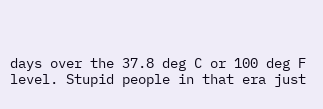days over the 37.8 deg C or 100 deg F level. Stupid people in that era just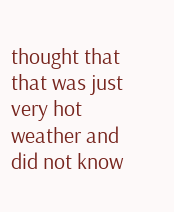thought that that was just very hot weather and did not know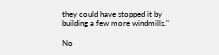they could have stopped it by building a few more windmills."

No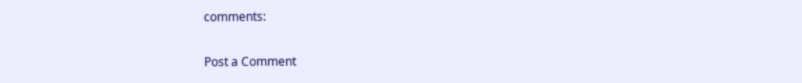comments:

Post a Comment